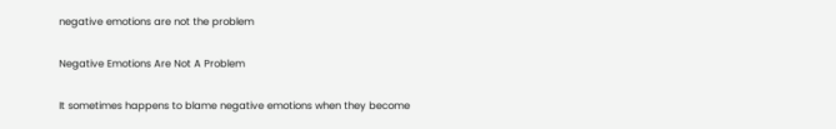negative emotions are not the problem

Negative Emotions Are Not A Problem

It sometimes happens to blame negative emotions when they become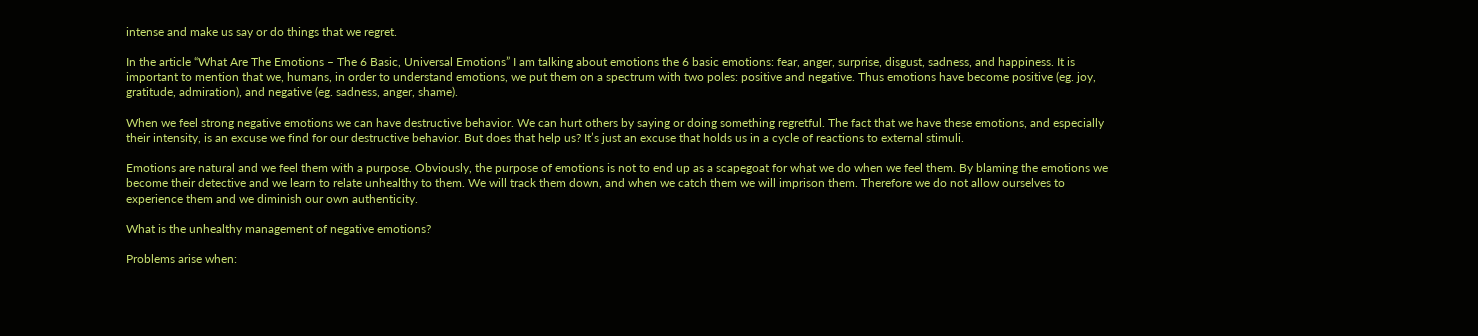intense and make us say or do things that we regret.

In the article “What Are The Emotions – The 6 Basic, Universal Emotions” I am talking about emotions the 6 basic emotions: fear, anger, surprise, disgust, sadness, and happiness. It is important to mention that we, humans, in order to understand emotions, we put them on a spectrum with two poles: positive and negative. Thus emotions have become positive (eg. joy, gratitude, admiration), and negative (eg. sadness, anger, shame).

When we feel strong negative emotions we can have destructive behavior. We can hurt others by saying or doing something regretful. The fact that we have these emotions, and especially their intensity, is an excuse we find for our destructive behavior. But does that help us? It’s just an excuse that holds us in a cycle of reactions to external stimuli.

Emotions are natural and we feel them with a purpose. Obviously, the purpose of emotions is not to end up as a scapegoat for what we do when we feel them. By blaming the emotions we become their detective and we learn to relate unhealthy to them. We will track them down, and when we catch them we will imprison them. Therefore we do not allow ourselves to experience them and we diminish our own authenticity.

What is the unhealthy management of negative emotions?

Problems arise when: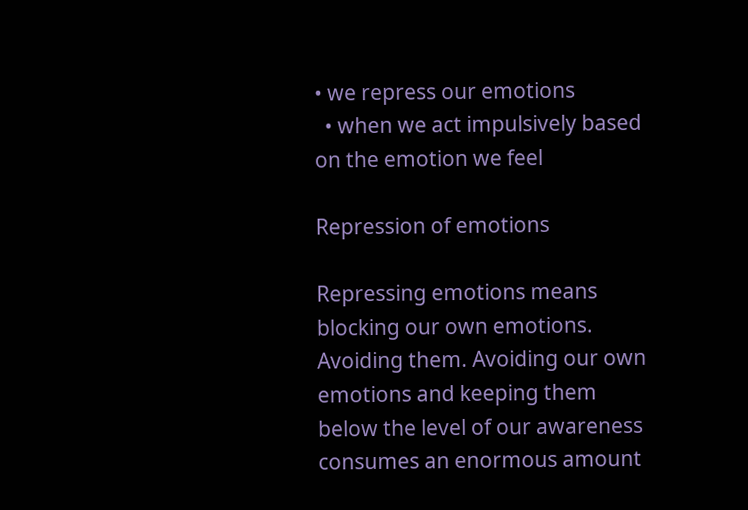• we repress our emotions
  • when we act impulsively based on the emotion we feel

Repression of emotions

Repressing emotions means blocking our own emotions. Avoiding them. Avoiding our own emotions and keeping them below the level of our awareness consumes an enormous amount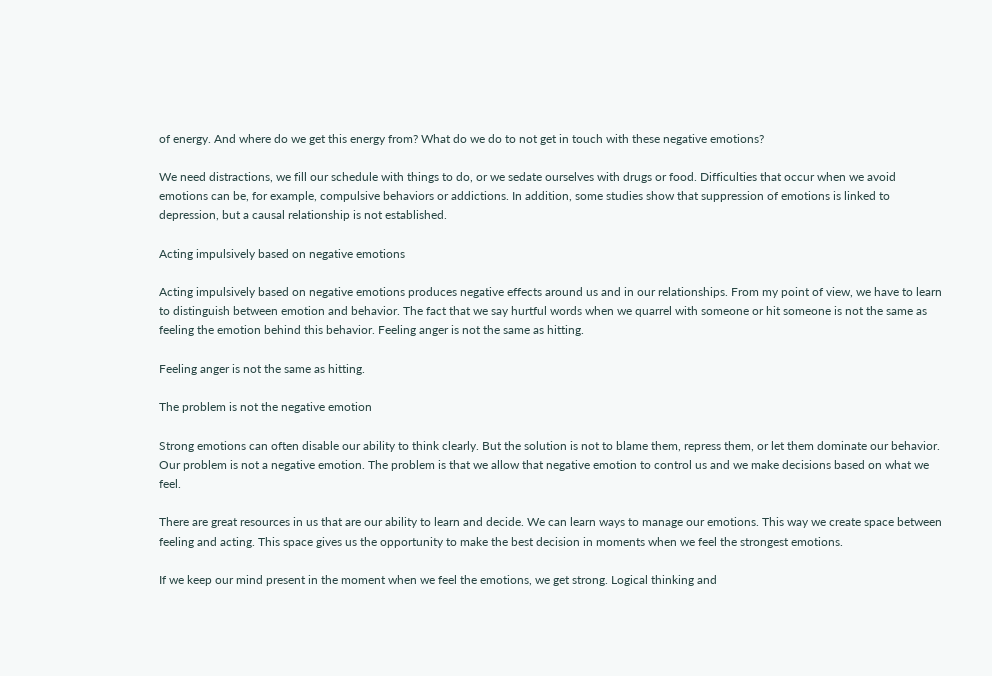of energy. And where do we get this energy from? What do we do to not get in touch with these negative emotions?

We need distractions, we fill our schedule with things to do, or we sedate ourselves with drugs or food. Difficulties that occur when we avoid emotions can be, for example, compulsive behaviors or addictions. In addition, some studies show that suppression of emotions is linked to depression, but a causal relationship is not established.

Acting impulsively based on negative emotions

Acting impulsively based on negative emotions produces negative effects around us and in our relationships. From my point of view, we have to learn to distinguish between emotion and behavior. The fact that we say hurtful words when we quarrel with someone or hit someone is not the same as feeling the emotion behind this behavior. Feeling anger is not the same as hitting.

Feeling anger is not the same as hitting.

The problem is not the negative emotion

Strong emotions can often disable our ability to think clearly. But the solution is not to blame them, repress them, or let them dominate our behavior. Our problem is not a negative emotion. The problem is that we allow that negative emotion to control us and we make decisions based on what we feel.

There are great resources in us that are our ability to learn and decide. We can learn ways to manage our emotions. This way we create space between feeling and acting. This space gives us the opportunity to make the best decision in moments when we feel the strongest emotions.

If we keep our mind present in the moment when we feel the emotions, we get strong. Logical thinking and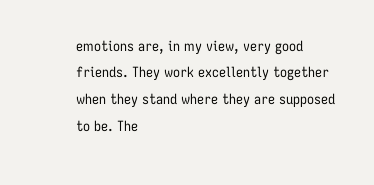emotions are, in my view, very good friends. They work excellently together when they stand where they are supposed to be. The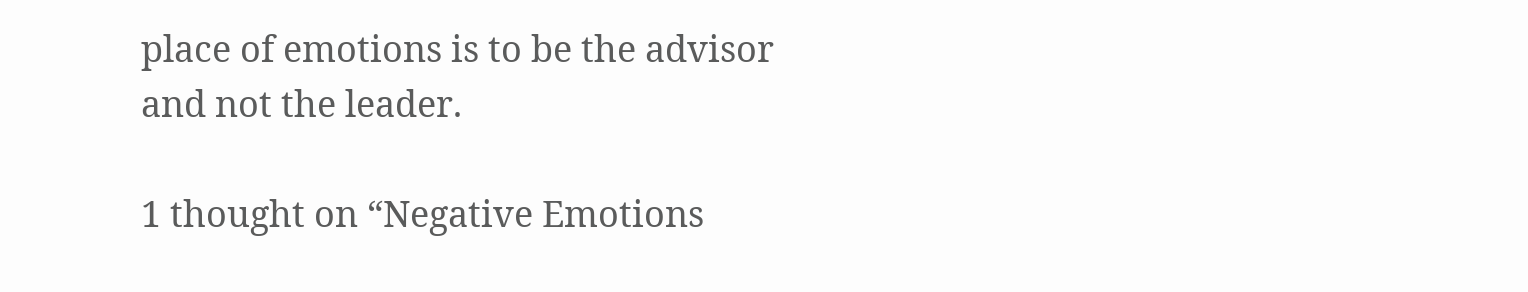place of emotions is to be the advisor and not the leader.

1 thought on “Negative Emotions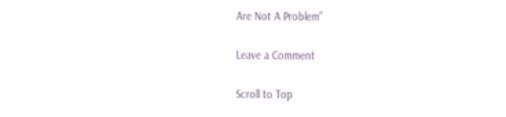Are Not A Problem”

Leave a Comment

Scroll to Top